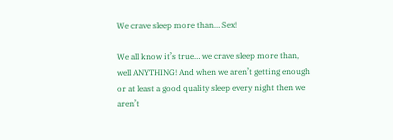We crave sleep more than… Sex!

We all know it’s true… we crave sleep more than, well ANYTHING! And when we aren’t getting enough or at least a good quality sleep every night then we aren’t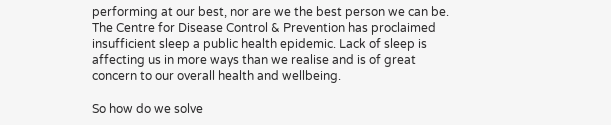performing at our best, nor are we the best person we can be. The Centre for Disease Control & Prevention has proclaimed insufficient sleep a public health epidemic. Lack of sleep is affecting us in more ways than we realise and is of great concern to our overall health and wellbeing.

So how do we solve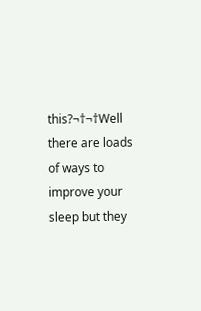this?¬†¬†Well there are loads of ways to improve your sleep but they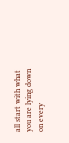all start with what you are lying down on every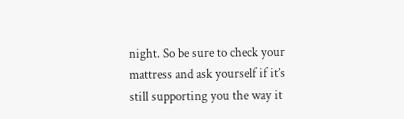night. So be sure to check your mattress and ask yourself if it’s still supporting you the way it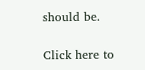should be.

Click here to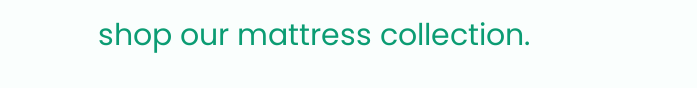shop our mattress collection.